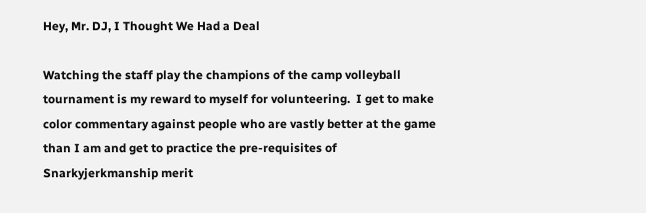Hey, Mr. DJ, I Thought We Had a Deal

Watching the staff play the champions of the camp volleyball tournament is my reward to myself for volunteering.  I get to make color commentary against people who are vastly better at the game than I am and get to practice the pre-requisites of Snarkyjerkmanship merit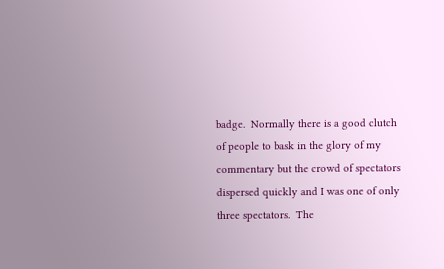badge.  Normally there is a good clutch of people to bask in the glory of my commentary but the crowd of spectators dispersed quickly and I was one of only three spectators.  The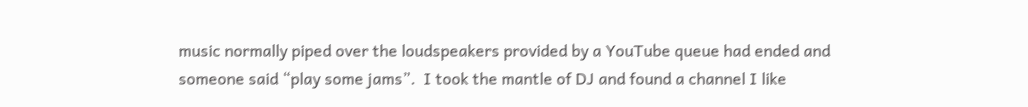music normally piped over the loudspeakers provided by a YouTube queue had ended and someone said “play some jams”.  I took the mantle of DJ and found a channel I like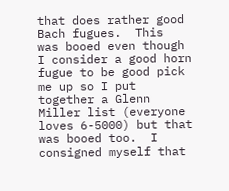that does rather good Bach fugues.  This  was booed even though I consider a good horn fugue to be good pick me up so I put together a Glenn Miller list (everyone loves 6-5000) but that was booed too.  I consigned myself that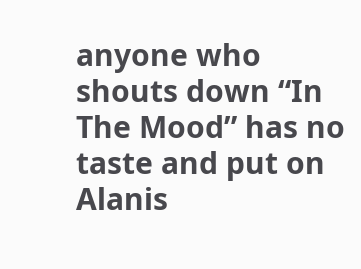anyone who shouts down “In The Mood” has no taste and put on Alanis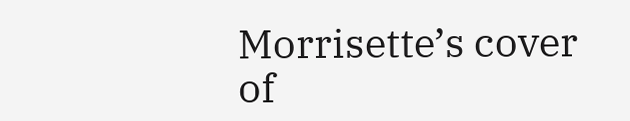Morrisette’s cover of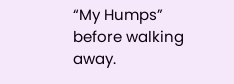“My Humps” before walking away.